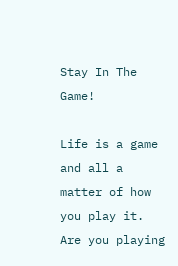Stay In The Game!

Life is a game and all a matter of how you play it. Are you playing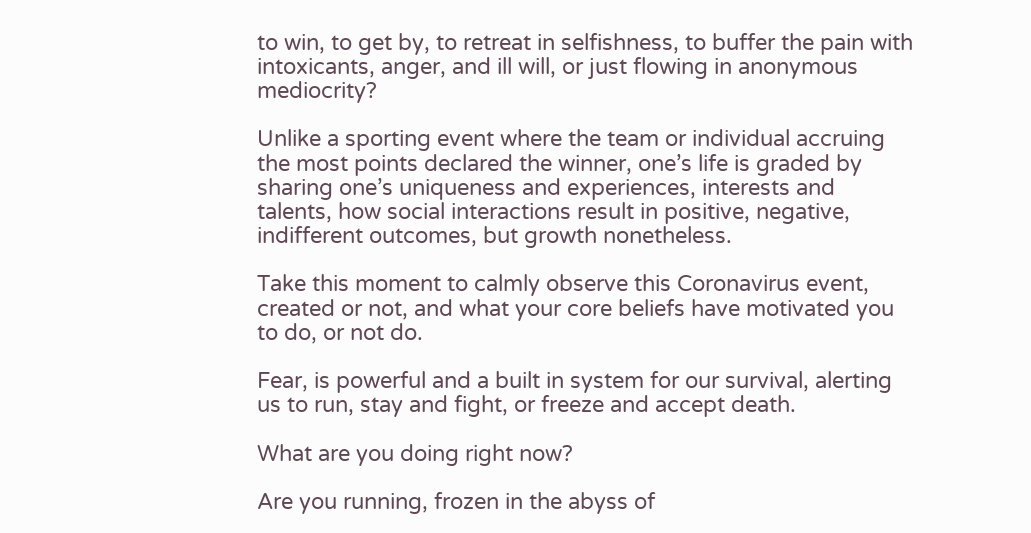to win, to get by, to retreat in selfishness, to buffer the pain with intoxicants, anger, and ill will, or just flowing in anonymous mediocrity?

Unlike a sporting event where the team or individual accruing the most points declared the winner, one’s life is graded by sharing one’s uniqueness and experiences, interests and talents, how social interactions result in positive, negative, indifferent outcomes, but growth nonetheless.

Take this moment to calmly observe this Coronavirus event, created or not, and what your core beliefs have motivated you to do, or not do.

Fear, is powerful and a built in system for our survival, alerting us to run, stay and fight, or freeze and accept death.

What are you doing right now?

Are you running, frozen in the abyss of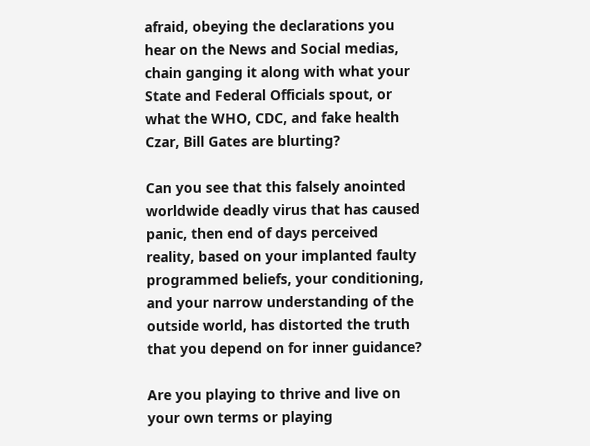afraid, obeying the declarations you hear on the News and Social medias, chain ganging it along with what your State and Federal Officials spout, or what the WHO, CDC, and fake health Czar, Bill Gates are blurting?

Can you see that this falsely anointed worldwide deadly virus that has caused panic, then end of days perceived reality, based on your implanted faulty programmed beliefs, your conditioning, and your narrow understanding of the outside world, has distorted the truth that you depend on for inner guidance?

Are you playing to thrive and live on your own terms or playing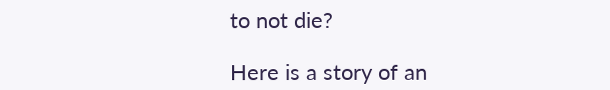to not die?

Here is a story of an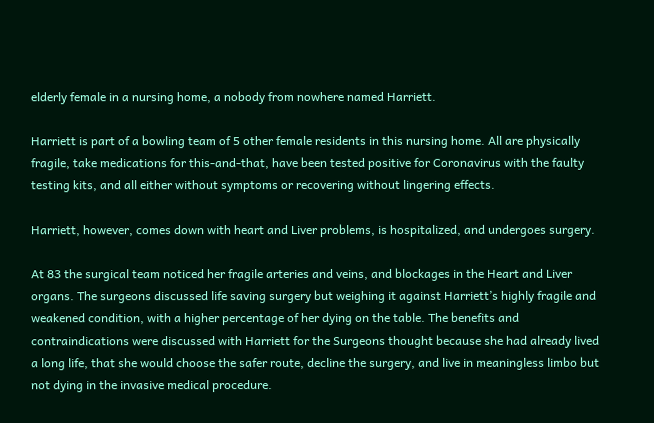elderly female in a nursing home, a nobody from nowhere named Harriett.

Harriett is part of a bowling team of 5 other female residents in this nursing home. All are physically fragile, take medications for this-and-that, have been tested positive for Coronavirus with the faulty testing kits, and all either without symptoms or recovering without lingering effects.

Harriett, however, comes down with heart and Liver problems, is hospitalized, and undergoes surgery.

At 83 the surgical team noticed her fragile arteries and veins, and blockages in the Heart and Liver organs. The surgeons discussed life saving surgery but weighing it against Harriett’s highly fragile and weakened condition, with a higher percentage of her dying on the table. The benefits and contraindications were discussed with Harriett for the Surgeons thought because she had already lived a long life, that she would choose the safer route, decline the surgery, and live in meaningless limbo but not dying in the invasive medical procedure.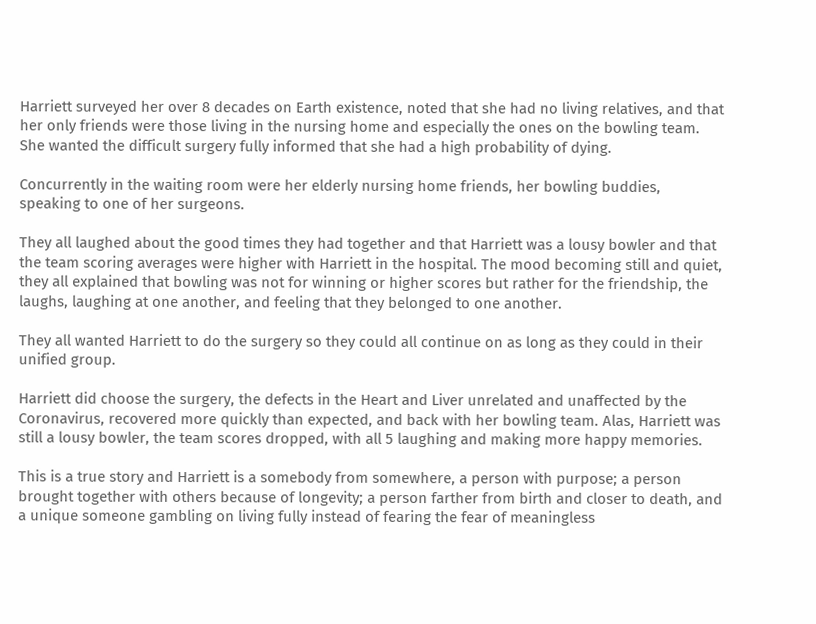Harriett surveyed her over 8 decades on Earth existence, noted that she had no living relatives, and that her only friends were those living in the nursing home and especially the ones on the bowling team. She wanted the difficult surgery fully informed that she had a high probability of dying.

Concurrently in the waiting room were her elderly nursing home friends, her bowling buddies, speaking to one of her surgeons.

They all laughed about the good times they had together and that Harriett was a lousy bowler and that the team scoring averages were higher with Harriett in the hospital. The mood becoming still and quiet, they all explained that bowling was not for winning or higher scores but rather for the friendship, the laughs, laughing at one another, and feeling that they belonged to one another.

They all wanted Harriett to do the surgery so they could all continue on as long as they could in their unified group.

Harriett did choose the surgery, the defects in the Heart and Liver unrelated and unaffected by the Coronavirus, recovered more quickly than expected, and back with her bowling team. Alas, Harriett was still a lousy bowler, the team scores dropped, with all 5 laughing and making more happy memories.

This is a true story and Harriett is a somebody from somewhere, a person with purpose; a person brought together with others because of longevity; a person farther from birth and closer to death, and a unique someone gambling on living fully instead of fearing the fear of meaningless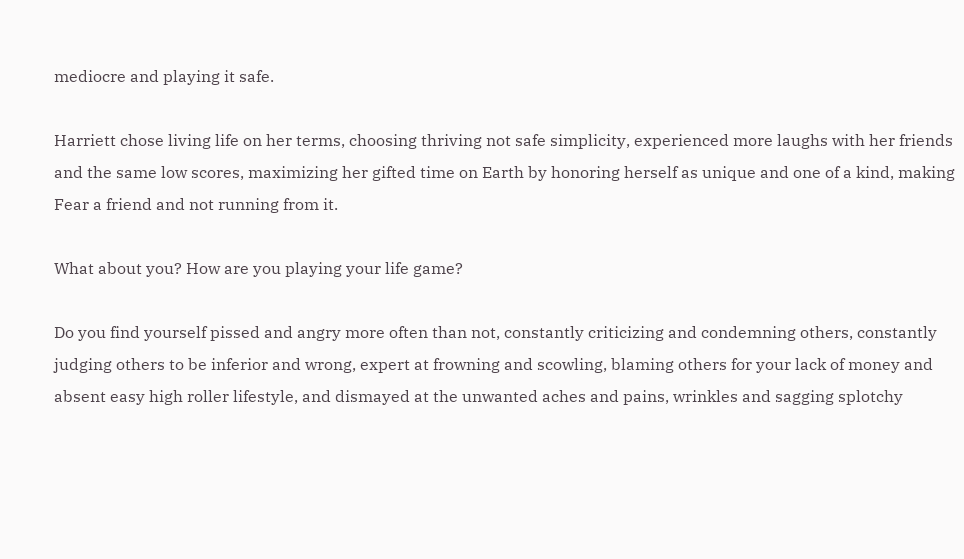mediocre and playing it safe.

Harriett chose living life on her terms, choosing thriving not safe simplicity, experienced more laughs with her friends and the same low scores, maximizing her gifted time on Earth by honoring herself as unique and one of a kind, making Fear a friend and not running from it.

What about you? How are you playing your life game?

Do you find yourself pissed and angry more often than not, constantly criticizing and condemning others, constantly judging others to be inferior and wrong, expert at frowning and scowling, blaming others for your lack of money and absent easy high roller lifestyle, and dismayed at the unwanted aches and pains, wrinkles and sagging splotchy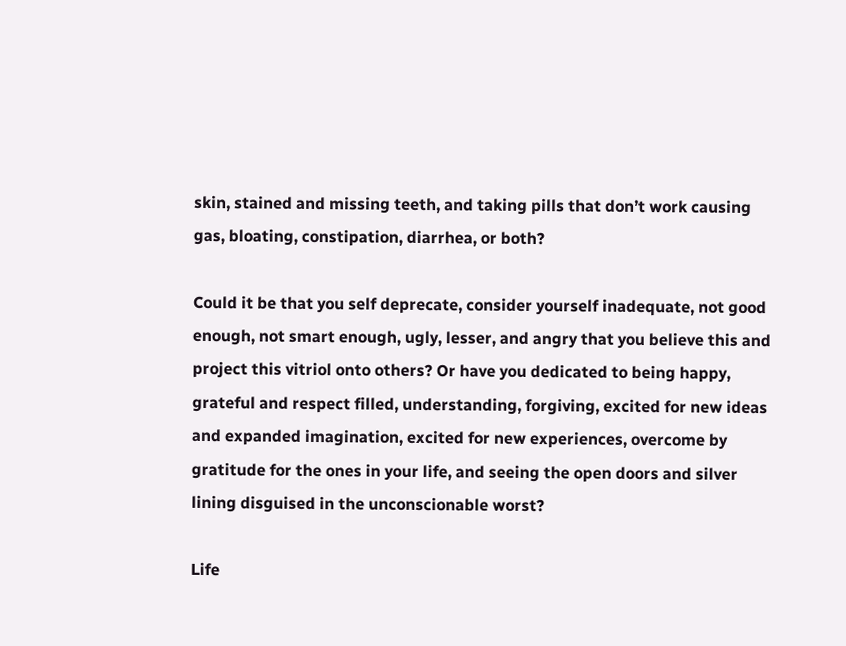skin, stained and missing teeth, and taking pills that don’t work causing gas, bloating, constipation, diarrhea, or both?

Could it be that you self deprecate, consider yourself inadequate, not good enough, not smart enough, ugly, lesser, and angry that you believe this and project this vitriol onto others? Or have you dedicated to being happy, grateful and respect filled, understanding, forgiving, excited for new ideas and expanded imagination, excited for new experiences, overcome by gratitude for the ones in your life, and seeing the open doors and silver lining disguised in the unconscionable worst?

Life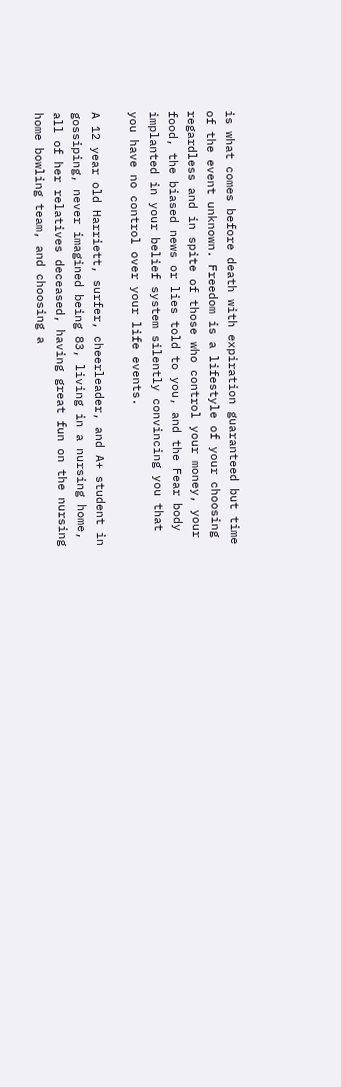is what comes before death with expiration guaranteed but time of the event unknown. Freedom is a lifestyle of your choosing regardless and in spite of those who control your money, your food, the biased news or lies told to you, and the Fear body implanted in your belief system silently convincing you that you have no control over your life events.

A 12 year old Harriett, surfer, cheerleader, and A+ student in gossiping, never imagined being 83, living in a nursing home, all of her relatives deceased, having great fun on the nursing home bowling team, and choosing a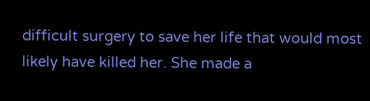difficult surgery to save her life that would most likely have killed her. She made a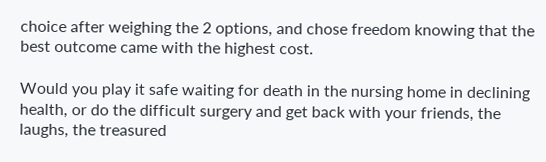choice after weighing the 2 options, and chose freedom knowing that the best outcome came with the highest cost.

Would you play it safe waiting for death in the nursing home in declining health, or do the difficult surgery and get back with your friends, the laughs, the treasured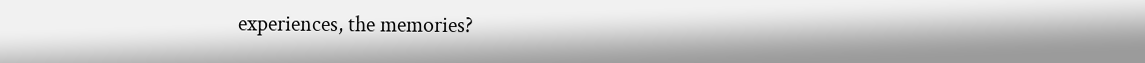experiences, the memories?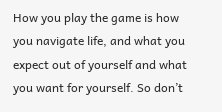How you play the game is how you navigate life, and what you expect out of yourself and what you want for yourself. So don’t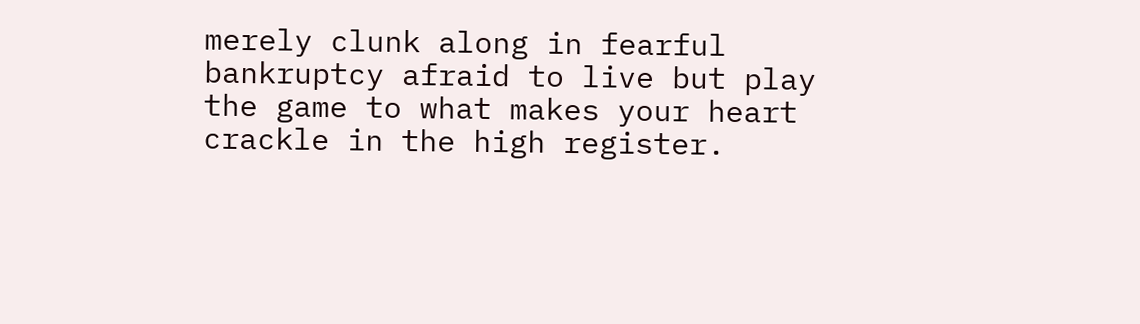merely clunk along in fearful bankruptcy afraid to live but play the game to what makes your heart crackle in the high register.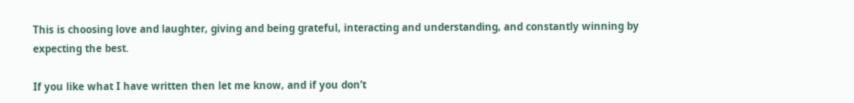This is choosing love and laughter, giving and being grateful, interacting and understanding, and constantly winning by expecting the best.

If you like what I have written then let me know, and if you don’t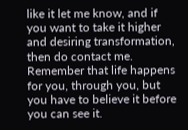like it let me know, and if you want to take it higher and desiring transformation, then do contact me. Remember that life happens for you, through you, but you have to believe it before you can see it.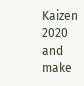Kaizen 2020 and make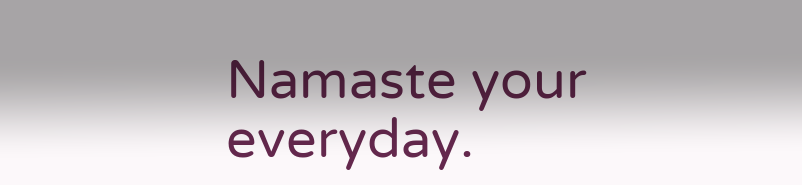Namaste your everyday.